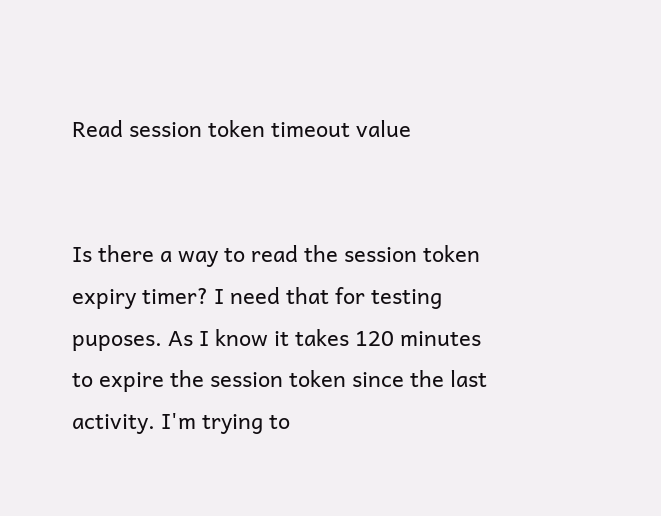Read session token timeout value


Is there a way to read the session token expiry timer? I need that for testing puposes. As I know it takes 120 minutes to expire the session token since the last activity. I'm trying to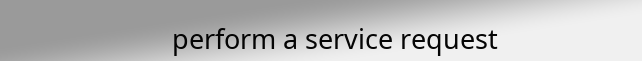perform a service request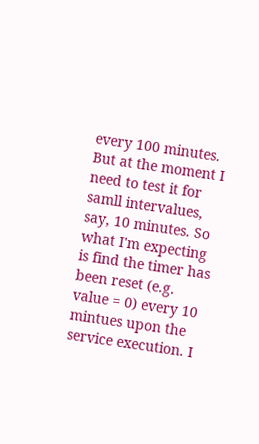every 100 minutes. But at the moment I need to test it for samll intervalues, say, 10 minutes. So what I'm expecting is find the timer has been reset (e.g. value = 0) every 10 mintues upon the service execution. I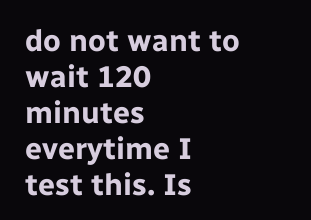do not want to wait 120 minutes everytime I test this. Is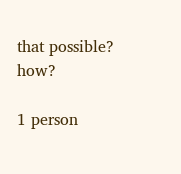that possible? how?

1 person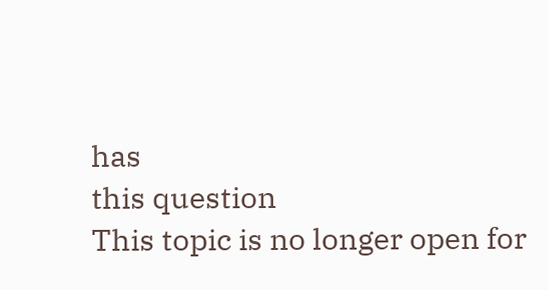has
this question
This topic is no longer open for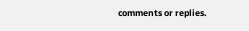comments or replies.